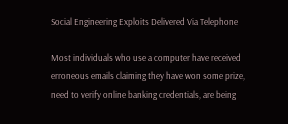Social Engineering Exploits Delivered Via Telephone

Most individuals who use a computer have received erroneous emails claiming they have won some prize, need to verify online banking credentials, are being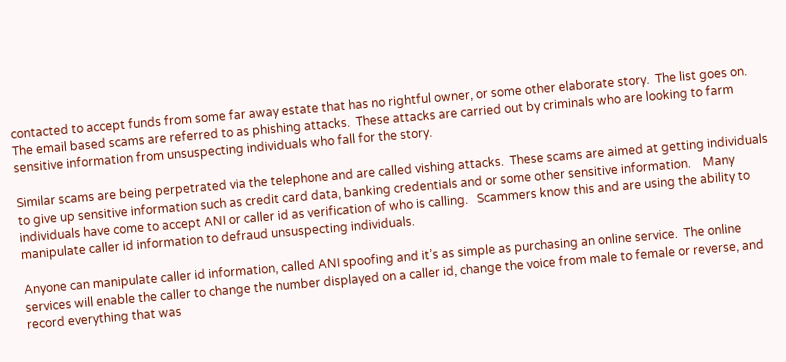contacted to accept funds from some far away estate that has no rightful owner, or some other elaborate story.  The list goes on.   The email based scams are referred to as phishing attacks.  These attacks are carried out by criminals who are looking to farm sensitive information from unsuspecting individuals who fall for the story.

Similar scams are being perpetrated via the telephone and are called vishing attacks.  These scams are aimed at getting individuals to give up sensitive information such as credit card data, banking credentials and or some other sensitive information.    Many individuals have come to accept ANI or caller id as verification of who is calling.   Scammers know this and are using the ability to manipulate caller id information to defraud unsuspecting individuals.

Anyone can manipulate caller id information, called ANI spoofing and it’s as simple as purchasing an online service.  The online services will enable the caller to change the number displayed on a caller id, change the voice from male to female or reverse, and record everything that was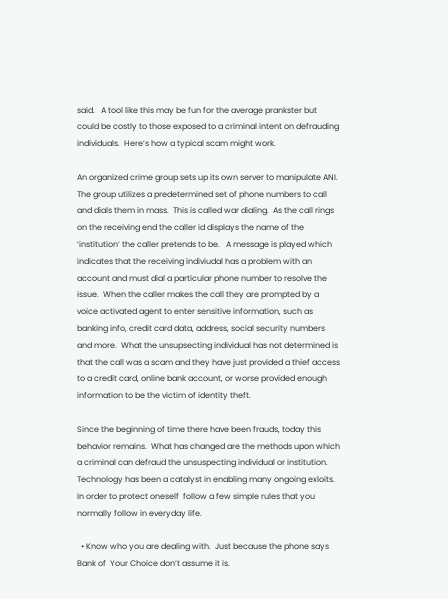said.   A tool like this may be fun for the average prankster but could be costly to those exposed to a criminal intent on defrauding individuals.  Here’s how a typical scam might work.

An organized crime group sets up its own server to manipulate ANI.  The group utilizes a predetermined set of phone numbers to call and dials them in mass.  This is called war dialing.  As the call rings on the receiving end the caller id displays the name of the ‘institution’ the caller pretends to be.   A message is played which indicates that the receiving indiviudal has a problem with an account and must dial a particular phone number to resolve the issue.  When the caller makes the call they are prompted by a voice activated agent to enter sensitive information, such as banking info, credit card data, address, social security numbers and more.  What the unsupsecting individual has not determined is that the call was a scam and they have just provided a thief access to a credit card, online bank account, or worse provided enough information to be the victim of identity theft.

Since the beginning of time there have been frauds, today this behavior remains.  What has changed are the methods upon which a criminal can defraud the unsuspecting individual or institution.   Technology has been a catalyst in enabling many ongoing exloits.   In order to protect oneself  follow a few simple rules that you normally follow in everyday life.

  • Know who you are dealing with.  Just because the phone says Bank of  Your Choice don’t assume it is.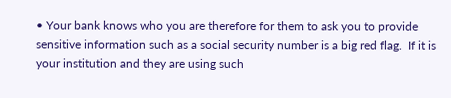• Your bank knows who you are therefore for them to ask you to provide sensitive information such as a social security number is a big red flag.  If it is your institution and they are using such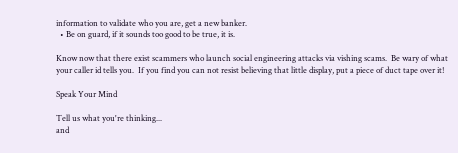information to validate who you are, get a new banker.
  • Be on guard, if it sounds too good to be true, it is.

Know now that there exist scammers who launch social engineering attacks via vishing scams.  Be wary of what your caller id tells you.  If you find you can not resist believing that little display, put a piece of duct tape over it!

Speak Your Mind

Tell us what you're thinking...
and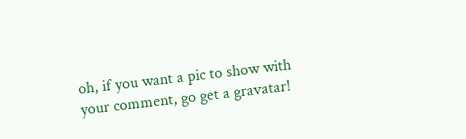oh, if you want a pic to show with your comment, go get a gravatar!